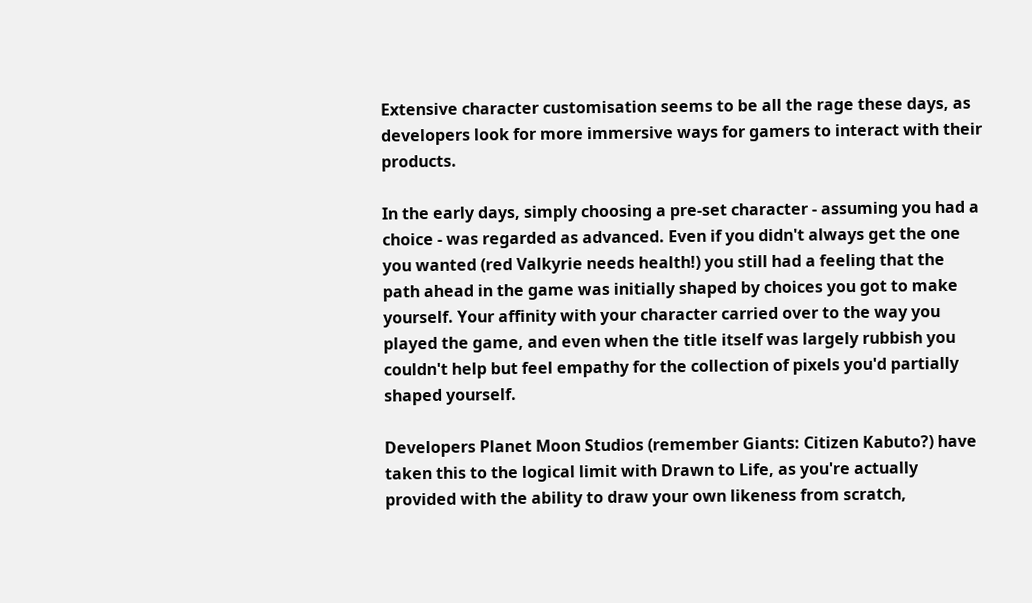Extensive character customisation seems to be all the rage these days, as developers look for more immersive ways for gamers to interact with their products.

In the early days, simply choosing a pre-set character - assuming you had a choice - was regarded as advanced. Even if you didn't always get the one you wanted (red Valkyrie needs health!) you still had a feeling that the path ahead in the game was initially shaped by choices you got to make yourself. Your affinity with your character carried over to the way you played the game, and even when the title itself was largely rubbish you couldn't help but feel empathy for the collection of pixels you'd partially shaped yourself.

Developers Planet Moon Studios (remember Giants: Citizen Kabuto?) have taken this to the logical limit with Drawn to Life, as you're actually provided with the ability to draw your own likeness from scratch,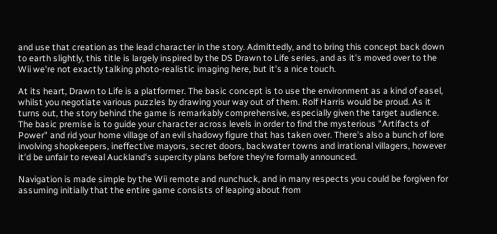and use that creation as the lead character in the story. Admittedly, and to bring this concept back down to earth slightly, this title is largely inspired by the DS Drawn to Life series, and as it's moved over to the Wii we're not exactly talking photo-realistic imaging here, but it's a nice touch.

At its heart, Drawn to Life is a platformer. The basic concept is to use the environment as a kind of easel, whilst you negotiate various puzzles by drawing your way out of them. Rolf Harris would be proud. As it turns out, the story behind the game is remarkably comprehensive, especially given the target audience. The basic premise is to guide your character across levels in order to find the mysterious "Artifacts of Power" and rid your home village of an evil shadowy figure that has taken over. There's also a bunch of lore involving shopkeepers, ineffective mayors, secret doors, backwater towns and irrational villagers, however it'd be unfair to reveal Auckland's supercity plans before they're formally announced.

Navigation is made simple by the Wii remote and nunchuck, and in many respects you could be forgiven for assuming initially that the entire game consists of leaping about from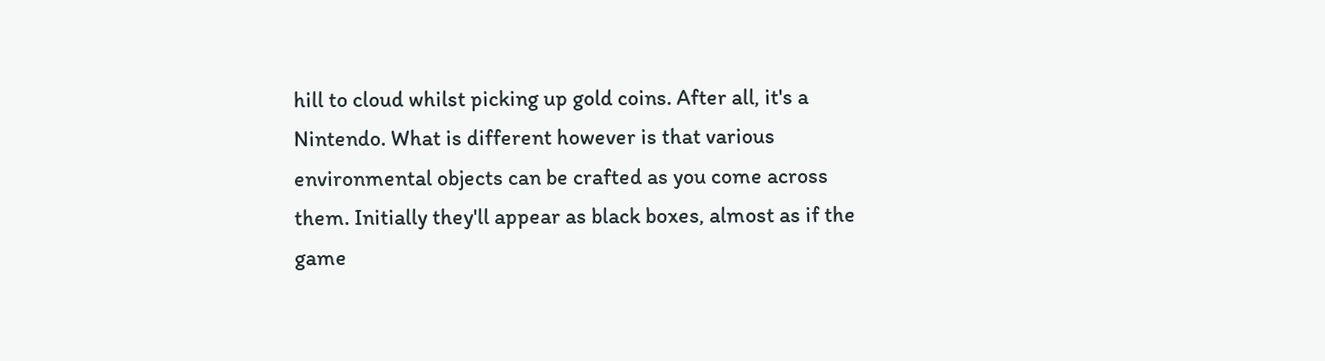hill to cloud whilst picking up gold coins. After all, it's a Nintendo. What is different however is that various environmental objects can be crafted as you come across them. Initially they'll appear as black boxes, almost as if the game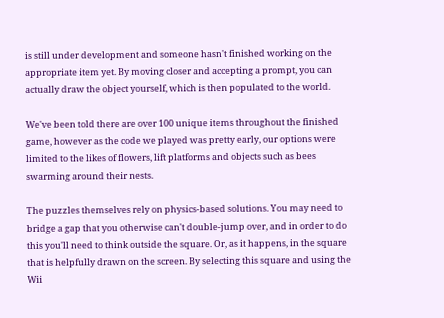is still under development and someone hasn't finished working on the appropriate item yet. By moving closer and accepting a prompt, you can actually draw the object yourself, which is then populated to the world.

We've been told there are over 100 unique items throughout the finished game, however as the code we played was pretty early, our options were limited to the likes of flowers, lift platforms and objects such as bees swarming around their nests.

The puzzles themselves rely on physics-based solutions. You may need to bridge a gap that you otherwise can't double-jump over, and in order to do this you'll need to think outside the square. Or, as it happens, in the square that is helpfully drawn on the screen. By selecting this square and using the Wii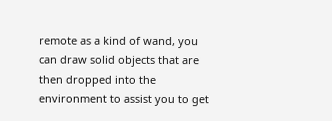remote as a kind of wand, you can draw solid objects that are then dropped into the environment to assist you to get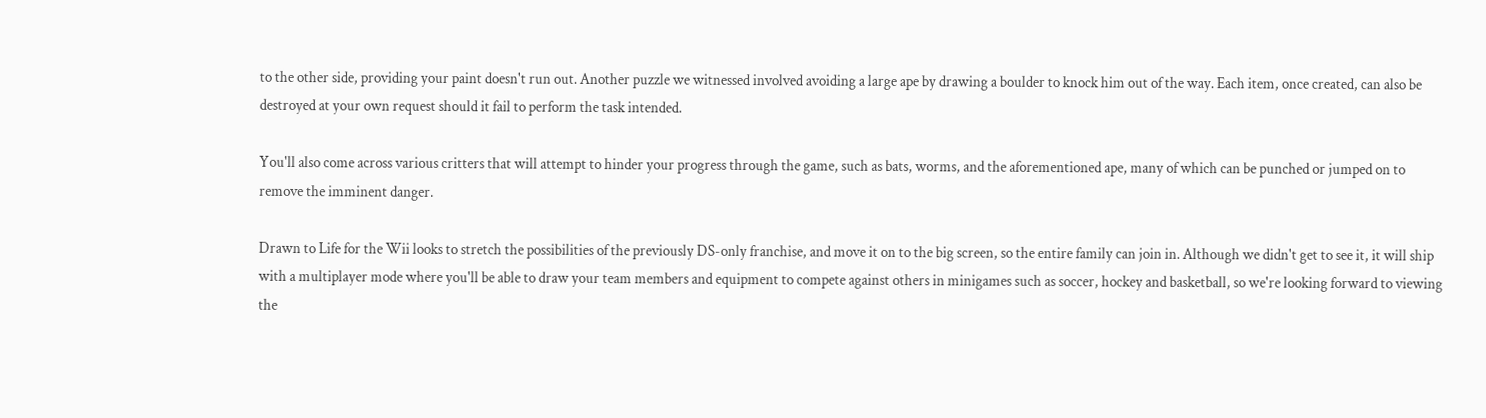to the other side, providing your paint doesn't run out. Another puzzle we witnessed involved avoiding a large ape by drawing a boulder to knock him out of the way. Each item, once created, can also be destroyed at your own request should it fail to perform the task intended.

You'll also come across various critters that will attempt to hinder your progress through the game, such as bats, worms, and the aforementioned ape, many of which can be punched or jumped on to remove the imminent danger.

Drawn to Life for the Wii looks to stretch the possibilities of the previously DS-only franchise, and move it on to the big screen, so the entire family can join in. Although we didn't get to see it, it will ship with a multiplayer mode where you'll be able to draw your team members and equipment to compete against others in minigames such as soccer, hockey and basketball, so we're looking forward to viewing the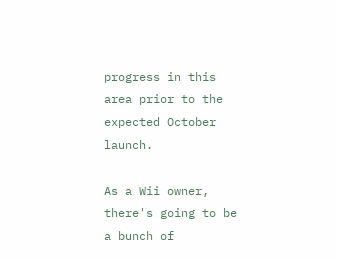progress in this area prior to the expected October launch.

As a Wii owner, there's going to be a bunch of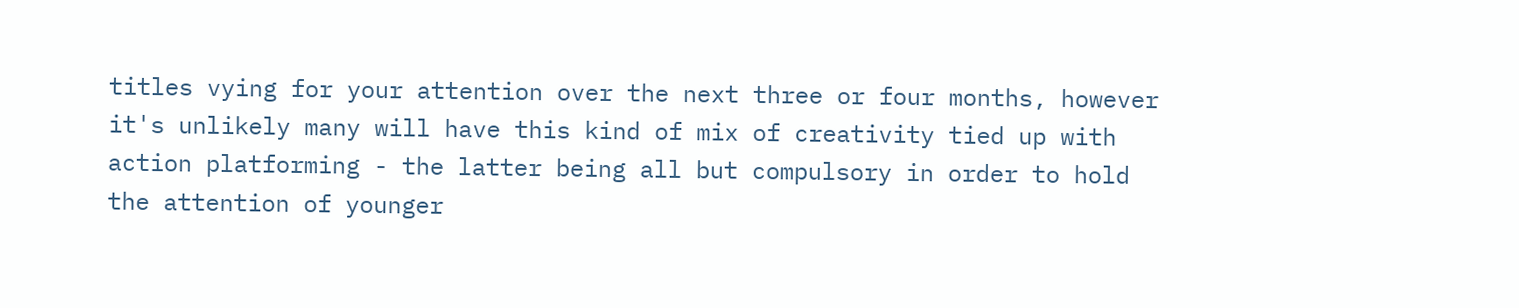titles vying for your attention over the next three or four months, however it's unlikely many will have this kind of mix of creativity tied up with action platforming - the latter being all but compulsory in order to hold the attention of younger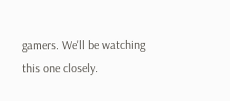gamers. We'll be watching this one closely.